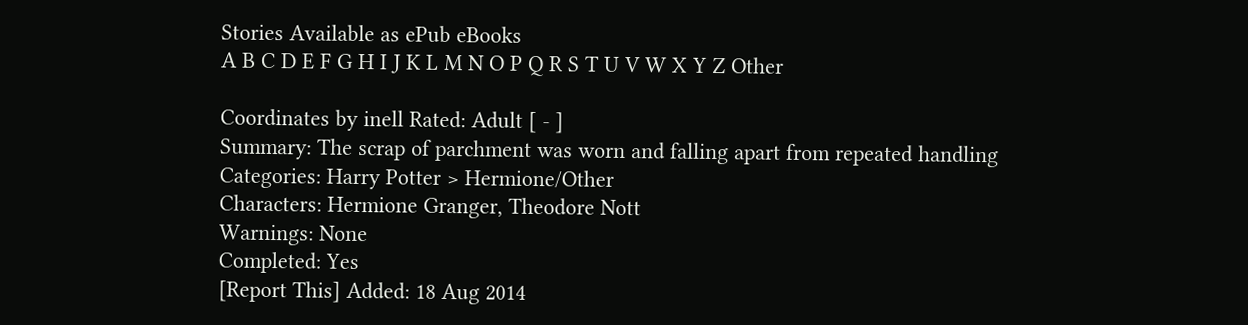Stories Available as ePub eBooks
A B C D E F G H I J K L M N O P Q R S T U V W X Y Z Other

Coordinates by inell Rated: Adult [ - ]
Summary: The scrap of parchment was worn and falling apart from repeated handling
Categories: Harry Potter > Hermione/Other
Characters: Hermione Granger, Theodore Nott
Warnings: None
Completed: Yes
[Report This] Added: 18 Aug 2014